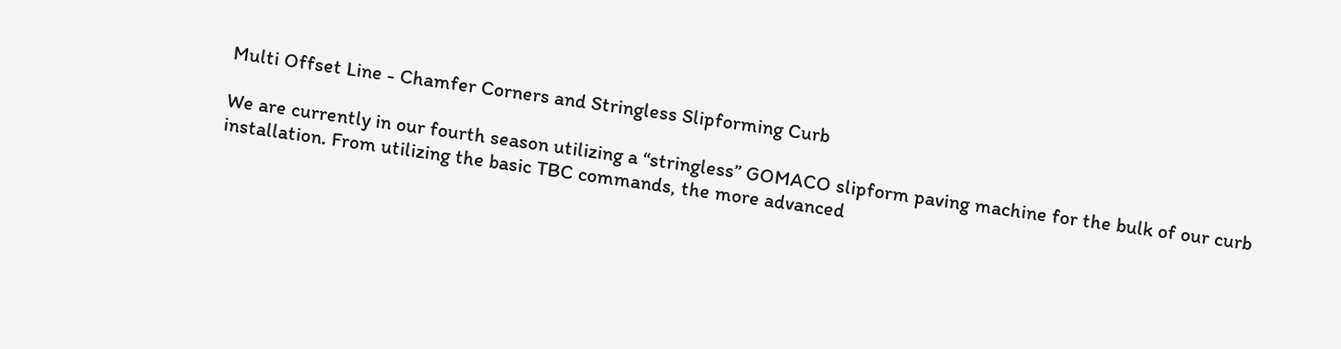Multi Offset Line - Chamfer Corners and Stringless Slipforming Curb

We are currently in our fourth season utilizing a “stringless” GOMACO slipform paving machine for the bulk of our curb installation. From utilizing the basic TBC commands, the more advanced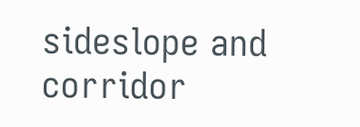sideslope and corridor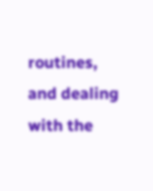routines, and dealing with the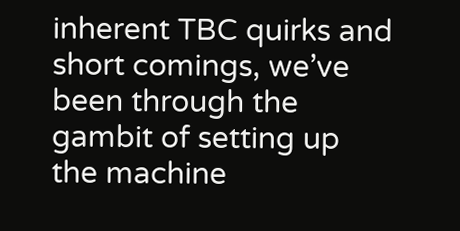inherent TBC quirks and short comings, we’ve been through the gambit of setting up the machine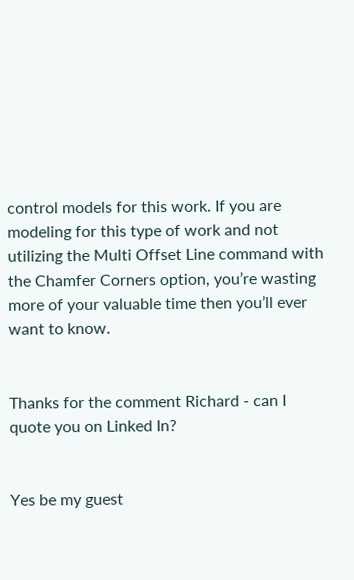control models for this work. If you are modeling for this type of work and not utilizing the Multi Offset Line command with the Chamfer Corners option, you’re wasting more of your valuable time then you’ll ever want to know.


Thanks for the comment Richard - can I quote you on Linked In?


Yes be my guest